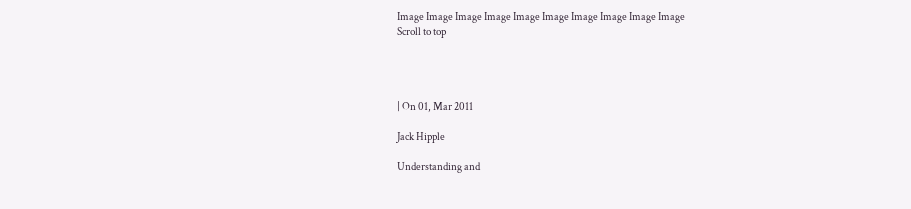Image Image Image Image Image Image Image Image Image Image
Scroll to top




| On 01, Mar 2011

Jack Hipple

Understanding and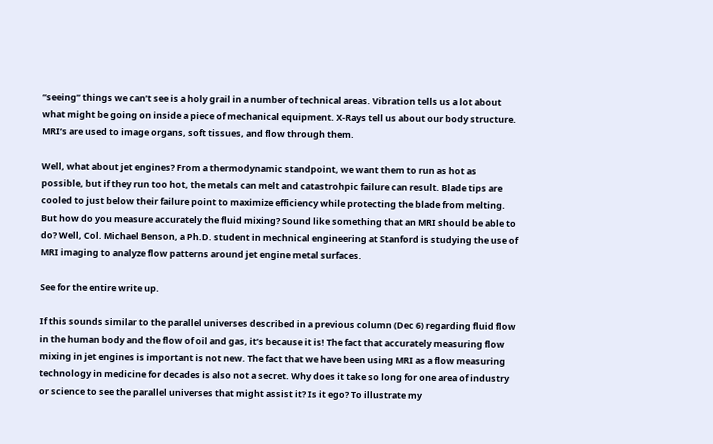“seeing” things we can’t see is a holy grail in a number of technical areas. Vibration tells us a lot about what might be going on inside a piece of mechanical equipment. X-Rays tell us about our body structure. MRI’s are used to image organs, soft tissues, and flow through them.

Well, what about jet engines? From a thermodynamic standpoint, we want them to run as hot as possible, but if they run too hot, the metals can melt and catastrohpic failure can result. Blade tips are cooled to just below their failure point to maximize efficiency while protecting the blade from melting. But how do you measure accurately the fluid mixing? Sound like something that an MRI should be able to do? Well, Col. Michael Benson, a Ph.D. student in mechnical engineering at Stanford is studying the use of MRI imaging to analyze flow patterns around jet engine metal surfaces.

See for the entire write up.

If this sounds similar to the parallel universes described in a previous column (Dec 6) regarding fluid flow in the human body and the flow of oil and gas, it’s because it is! The fact that accurately measuring flow mixing in jet engines is important is not new. The fact that we have been using MRI as a flow measuring technology in medicine for decades is also not a secret. Why does it take so long for one area of industry or science to see the parallel universes that might assist it? Is it ego? To illustrate my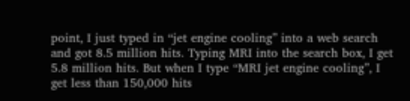point, I just typed in “jet engine cooling” into a web search and got 8.5 million hits. Typing MRI into the search box, I get 5.8 million hits. But when I type “MRI jet engine cooling”, I get less than 150,000 hits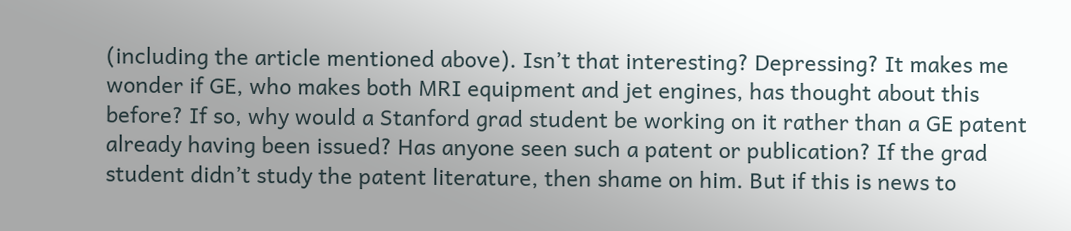(including the article mentioned above). Isn’t that interesting? Depressing? It makes me wonder if GE, who makes both MRI equipment and jet engines, has thought about this before? If so, why would a Stanford grad student be working on it rather than a GE patent already having been issued? Has anyone seen such a patent or publication? If the grad student didn’t study the patent literature, then shame on him. But if this is news to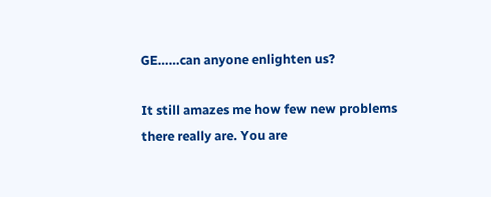GE……can anyone enlighten us?

It still amazes me how few new problems there really are. You are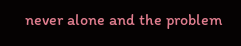never alone and the problem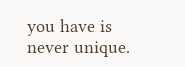you have is never unique.